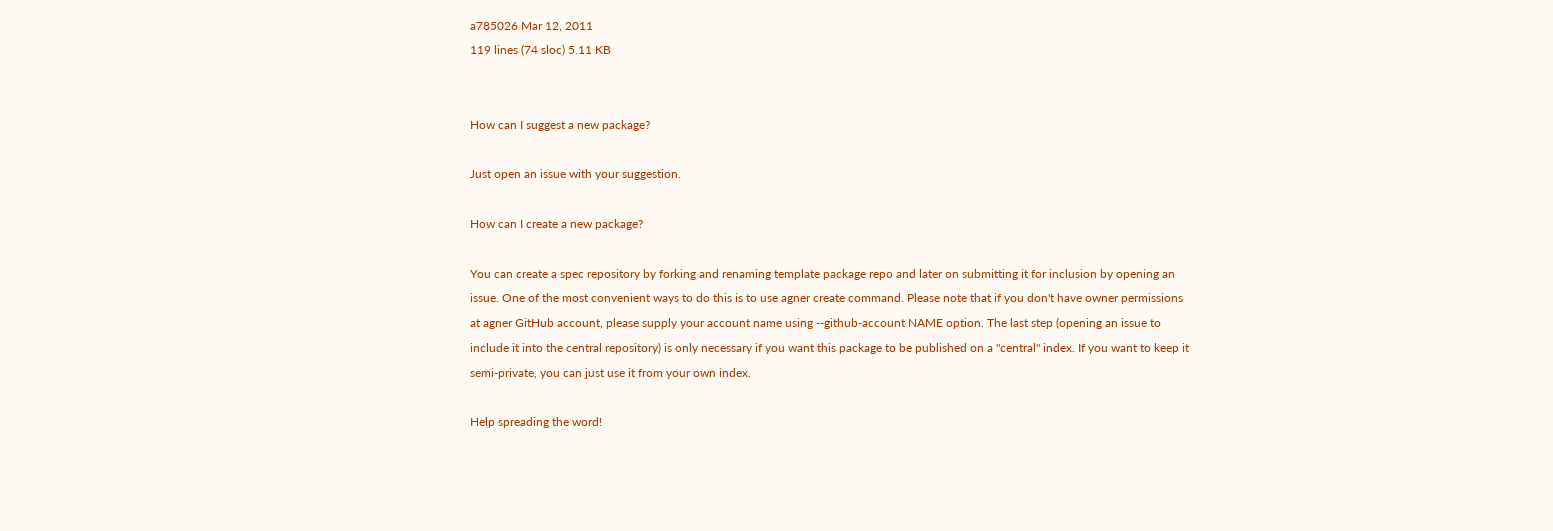a785026 Mar 12, 2011
119 lines (74 sloc) 5.11 KB


How can I suggest a new package?

Just open an issue with your suggestion.

How can I create a new package?

You can create a spec repository by forking and renaming template package repo and later on submitting it for inclusion by opening an issue. One of the most convenient ways to do this is to use agner create command. Please note that if you don't have owner permissions at agner GitHub account, please supply your account name using --github-account NAME option. The last step (opening an issue to include it into the central repository) is only necessary if you want this package to be published on a "central" index. If you want to keep it semi-private, you can just use it from your own index.

Help spreading the word!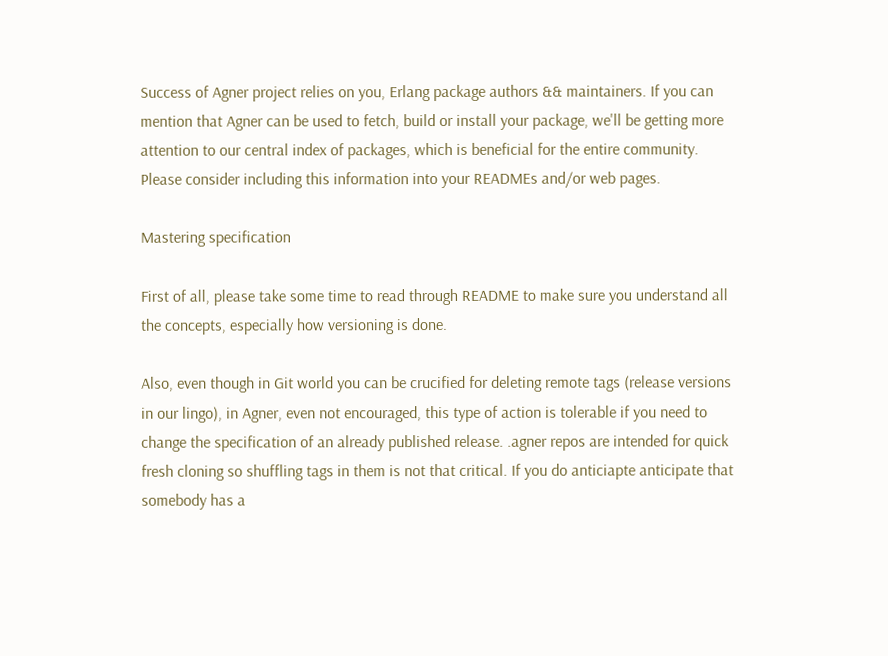Success of Agner project relies on you, Erlang package authors && maintainers. If you can mention that Agner can be used to fetch, build or install your package, we'll be getting more attention to our central index of packages, which is beneficial for the entire community. Please consider including this information into your READMEs and/or web pages.

Mastering specification

First of all, please take some time to read through README to make sure you understand all the concepts, especially how versioning is done.

Also, even though in Git world you can be crucified for deleting remote tags (release versions in our lingo), in Agner, even not encouraged, this type of action is tolerable if you need to change the specification of an already published release. .agner repos are intended for quick fresh cloning so shuffling tags in them is not that critical. If you do anticiapte anticipate that somebody has a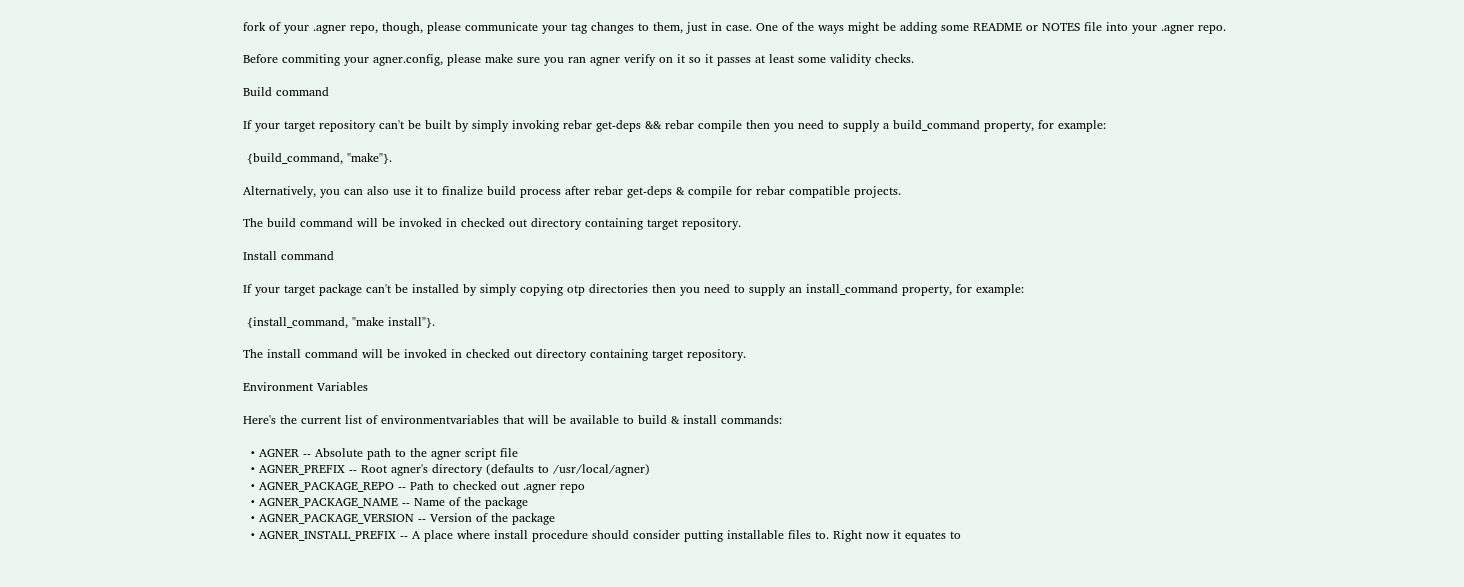fork of your .agner repo, though, please communicate your tag changes to them, just in case. One of the ways might be adding some README or NOTES file into your .agner repo.

Before commiting your agner.config, please make sure you ran agner verify on it so it passes at least some validity checks.

Build command

If your target repository can't be built by simply invoking rebar get-deps && rebar compile then you need to supply a build_command property, for example:

 {build_command, "make"}.

Alternatively, you can also use it to finalize build process after rebar get-deps & compile for rebar compatible projects.

The build command will be invoked in checked out directory containing target repository.

Install command

If your target package can't be installed by simply copying otp directories then you need to supply an install_command property, for example:

 {install_command, "make install"}.

The install command will be invoked in checked out directory containing target repository.

Environment Variables

Here's the current list of environmentvariables that will be available to build & install commands:

  • AGNER -- Absolute path to the agner script file
  • AGNER_PREFIX -- Root agner's directory (defaults to /usr/local/agner)
  • AGNER_PACKAGE_REPO -- Path to checked out .agner repo
  • AGNER_PACKAGE_NAME -- Name of the package
  • AGNER_PACKAGE_VERSION -- Version of the package
  • AGNER_INSTALL_PREFIX -- A place where install procedure should consider putting installable files to. Right now it equates to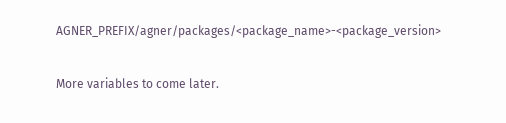AGNER_PREFIX/agner/packages/<package_name>-<package_version>

More variables to come later.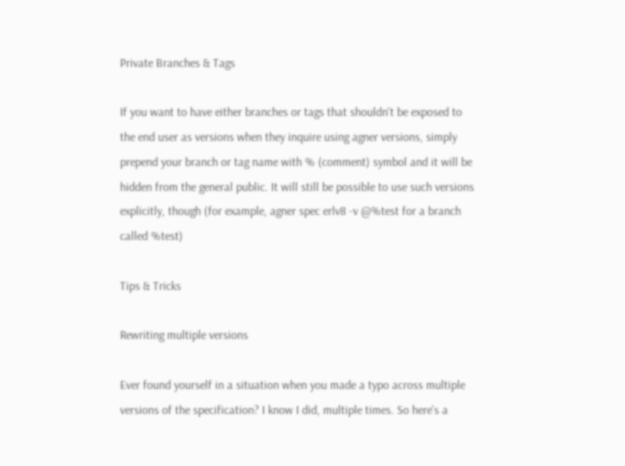Private Branches & Tags

If you want to have either branches or tags that shouldn't be exposed to the end user as versions when they inquire using agner versions, simply prepend your branch or tag name with % (comment) symbol and it will be hidden from the general public. It will still be possible to use such versions explicitly, though (for example, agner spec erlv8 -v @%test for a branch called %test)

Tips & Tricks

Rewriting multiple versions

Ever found yourself in a situation when you made a typo across multiple versions of the specification? I know I did, multiple times. So here's a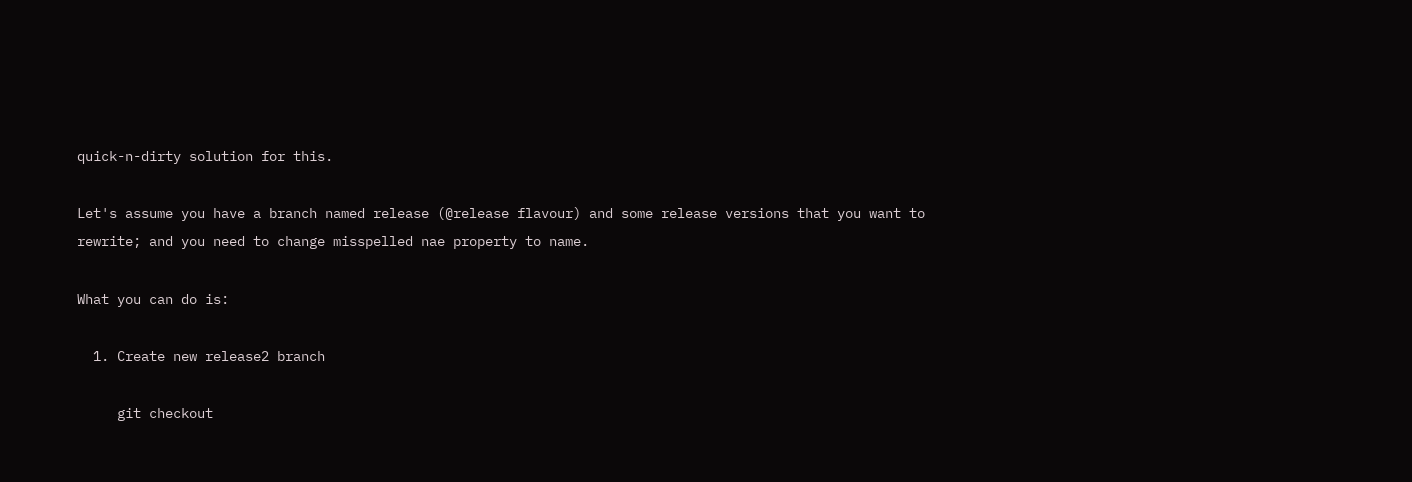quick-n-dirty solution for this.

Let's assume you have a branch named release (@release flavour) and some release versions that you want to rewrite; and you need to change misspelled nae property to name.

What you can do is:

  1. Create new release2 branch

     git checkout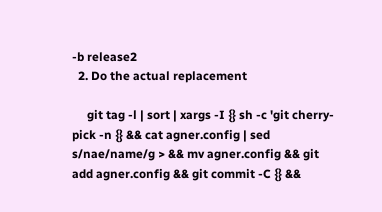-b release2
  2. Do the actual replacement

     git tag -l | sort | xargs -I {} sh -c 'git cherry-pick -n {} && cat agner.config | sed s/nae/name/g > && mv agner.config && git add agner.config && git commit -C {} &&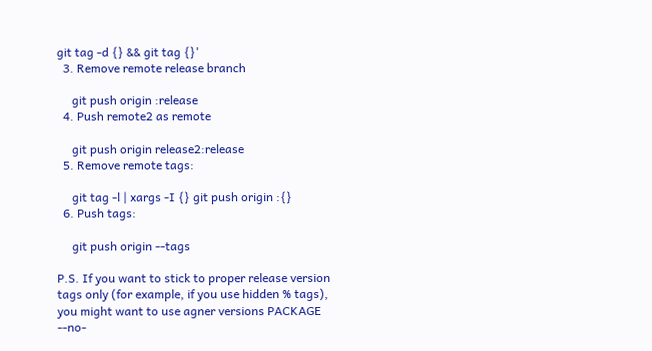git tag -d {} && git tag {}'
  3. Remove remote release branch

     git push origin :release
  4. Push remote2 as remote

     git push origin release2:release
  5. Remove remote tags:

     git tag -l | xargs -I {} git push origin :{}
  6. Push tags:

     git push origin --tags

P.S. If you want to stick to proper release version tags only (for example, if you use hidden % tags), you might want to use agner versions PACKAGE --no-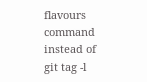flavours command instead of git tag -l